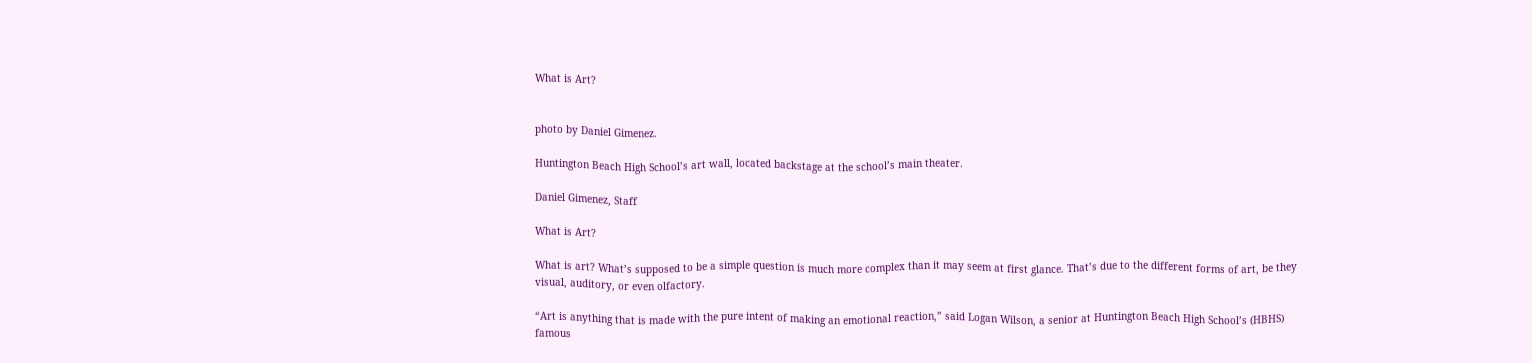What is Art?


photo by Daniel Gimenez.

Huntington Beach High School’s art wall, located backstage at the school’s main theater.

Daniel Gimenez, Staff

What is Art?

What is art? What’s supposed to be a simple question is much more complex than it may seem at first glance. That’s due to the different forms of art, be they visual, auditory, or even olfactory.

“Art is anything that is made with the pure intent of making an emotional reaction,” said Logan Wilson, a senior at Huntington Beach High School’s (HBHS) famous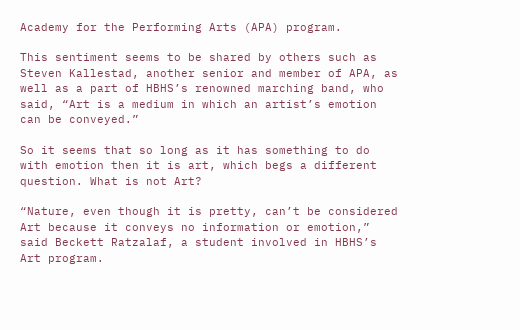Academy for the Performing Arts (APA) program.

This sentiment seems to be shared by others such as Steven Kallestad, another senior and member of APA, as well as a part of HBHS’s renowned marching band, who said, “Art is a medium in which an artist’s emotion can be conveyed.”

So it seems that so long as it has something to do with emotion then it is art, which begs a different question. What is not Art?

“Nature, even though it is pretty, can’t be considered Art because it conveys no information or emotion,” said Beckett Ratzalaf, a student involved in HBHS’s Art program.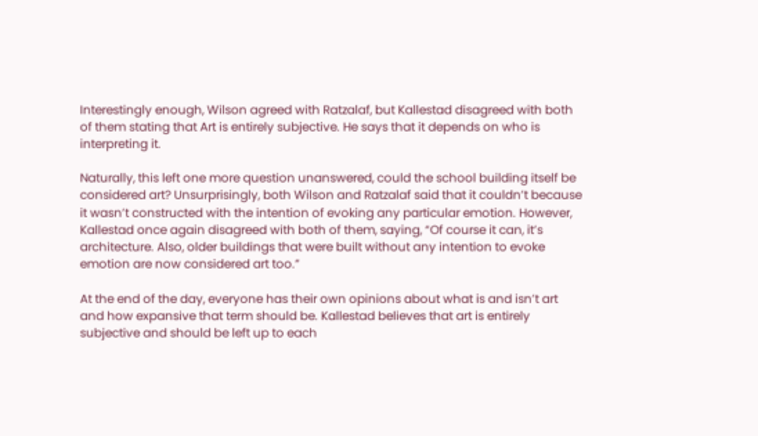Interestingly enough, Wilson agreed with Ratzalaf, but Kallestad disagreed with both of them stating that Art is entirely subjective. He says that it depends on who is interpreting it.

Naturally, this left one more question unanswered, could the school building itself be considered art? Unsurprisingly, both Wilson and Ratzalaf said that it couldn’t because it wasn’t constructed with the intention of evoking any particular emotion. However, Kallestad once again disagreed with both of them, saying, “Of course it can, it’s architecture. Also, older buildings that were built without any intention to evoke emotion are now considered art too.”

At the end of the day, everyone has their own opinions about what is and isn’t art and how expansive that term should be. Kallestad believes that art is entirely subjective and should be left up to each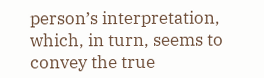person’s interpretation, which, in turn, seems to convey the true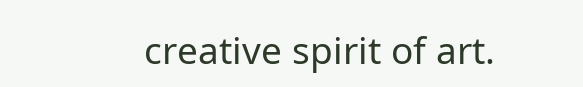creative spirit of art.